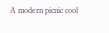A modern picnic cool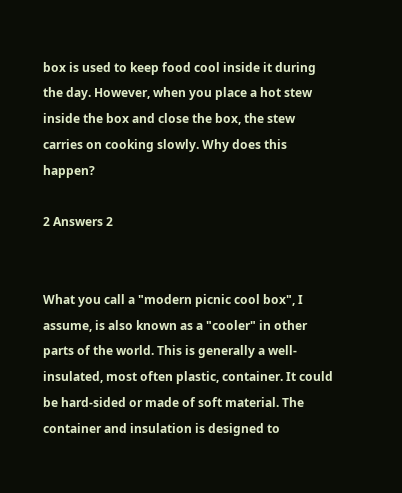box is used to keep food cool inside it during the day. However, when you place a hot stew inside the box and close the box, the stew carries on cooking slowly. Why does this happen?

2 Answers 2


What you call a "modern picnic cool box", I assume, is also known as a "cooler" in other parts of the world. This is generally a well-insulated, most often plastic, container. It could be hard-sided or made of soft material. The container and insulation is designed to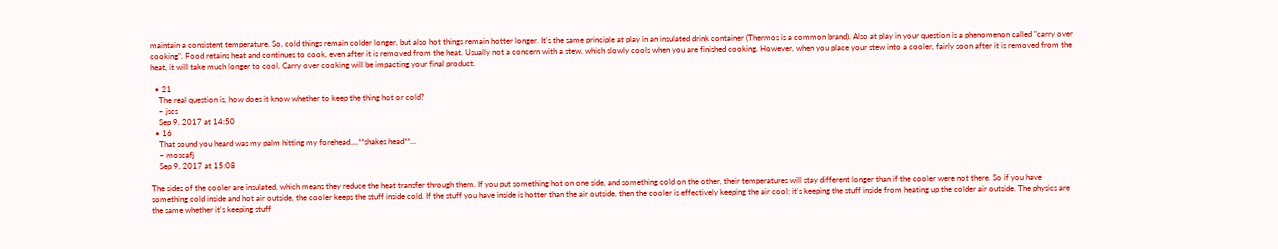maintain a consistent temperature. So, cold things remain colder longer, but also hot things remain hotter longer. It's the same principle at play in an insulated drink container (Thermos is a common brand). Also at play in your question is a phenomenon called "carry over cooking". Food retains heat and continues to cook, even after it is removed from the heat. Usually not a concern with a stew, which slowly cools when you are finished cooking. However, when you place your stew into a cooler, fairly soon after it is removed from the heat, it will take much longer to cool. Carry over cooking will be impacting your final product.

  • 21
    The real question is, how does it know whether to keep the thing hot or cold?
    – jscs
    Sep 9, 2017 at 14:50
  • 16
    That sound you heard was my palm hitting my forehead....**shakes head**...
    – moscafj
    Sep 9, 2017 at 15:08

The sides of the cooler are insulated, which means they reduce the heat transfer through them. If you put something hot on one side, and something cold on the other, their temperatures will stay different longer than if the cooler were not there. So if you have something cold inside and hot air outside, the cooler keeps the stuff inside cold. If the stuff you have inside is hotter than the air outside, then the cooler is effectively keeping the air cool; it's keeping the stuff inside from heating up the colder air outside. The physics are the same whether it's keeping stuff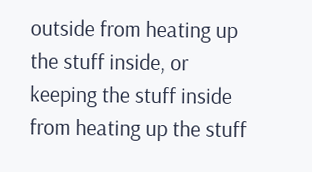outside from heating up the stuff inside, or keeping the stuff inside from heating up the stuff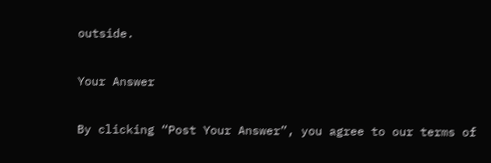outside.

Your Answer

By clicking “Post Your Answer”, you agree to our terms of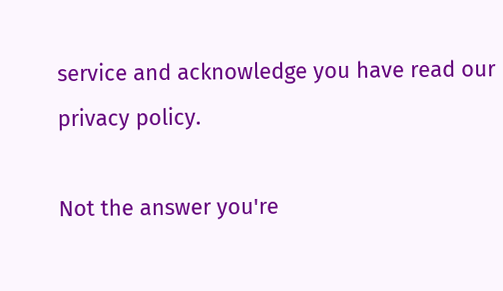service and acknowledge you have read our privacy policy.

Not the answer you're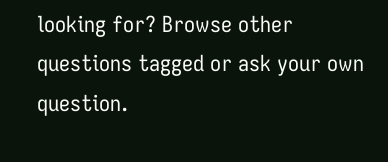looking for? Browse other questions tagged or ask your own question.